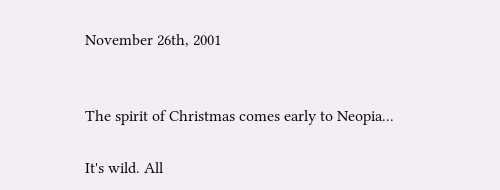November 26th, 2001


The spirit of Christmas comes early to Neopia...

It's wild. All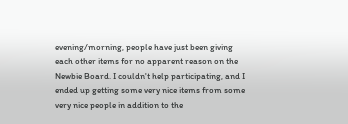evening/morning, people have just been giving each other items for no apparent reason on the Newbie Board. I couldn't help participating, and I ended up getting some very nice items from some very nice people in addition to the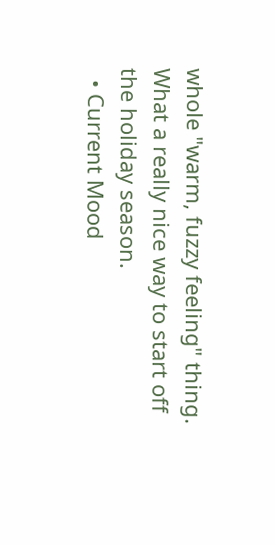whole "warm, fuzzy feeling" thing. What a really nice way to start off the holiday season.
  • Current Mood